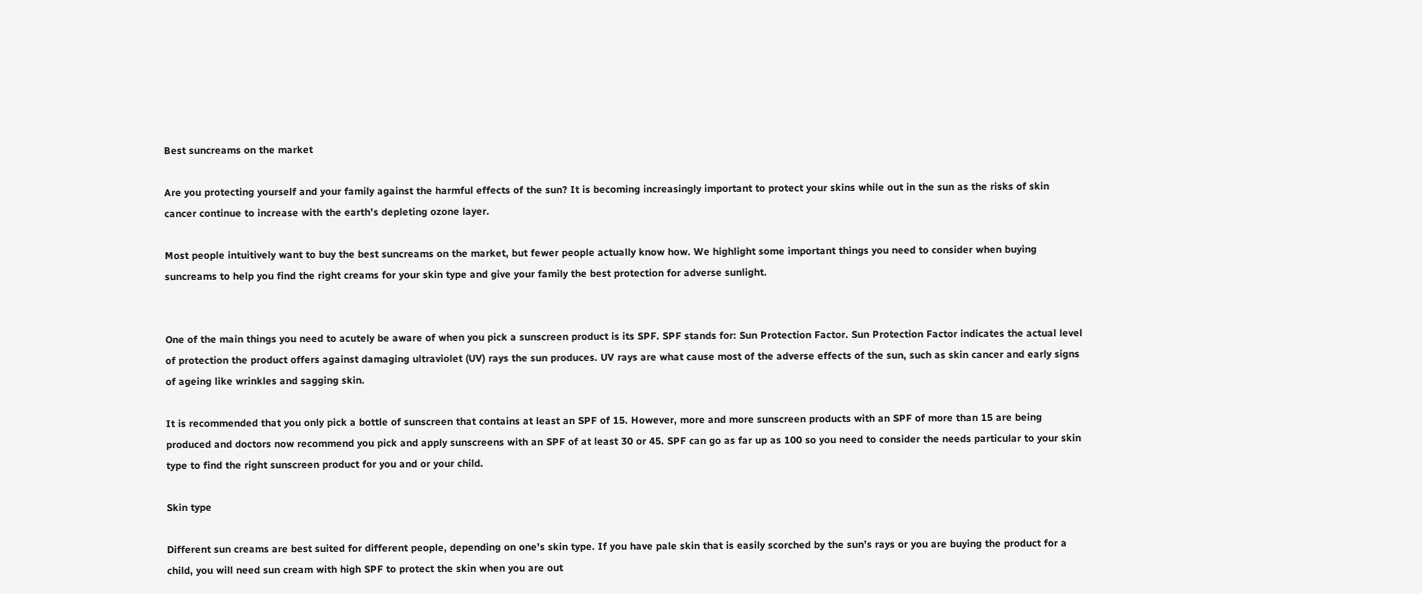Best suncreams on the market

Are you protecting yourself and your family against the harmful effects of the sun? It is becoming increasingly important to protect your skins while out in the sun as the risks of skin cancer continue to increase with the earth’s depleting ozone layer.

Most people intuitively want to buy the best suncreams on the market, but fewer people actually know how. We highlight some important things you need to consider when buying suncreams to help you find the right creams for your skin type and give your family the best protection for adverse sunlight.


One of the main things you need to acutely be aware of when you pick a sunscreen product is its SPF. SPF stands for: Sun Protection Factor. Sun Protection Factor indicates the actual level of protection the product offers against damaging ultraviolet (UV) rays the sun produces. UV rays are what cause most of the adverse effects of the sun, such as skin cancer and early signs of ageing like wrinkles and sagging skin.

It is recommended that you only pick a bottle of sunscreen that contains at least an SPF of 15. However, more and more sunscreen products with an SPF of more than 15 are being produced and doctors now recommend you pick and apply sunscreens with an SPF of at least 30 or 45. SPF can go as far up as 100 so you need to consider the needs particular to your skin type to find the right sunscreen product for you and or your child.

Skin type

Different sun creams are best suited for different people, depending on one’s skin type. If you have pale skin that is easily scorched by the sun’s rays or you are buying the product for a child, you will need sun cream with high SPF to protect the skin when you are out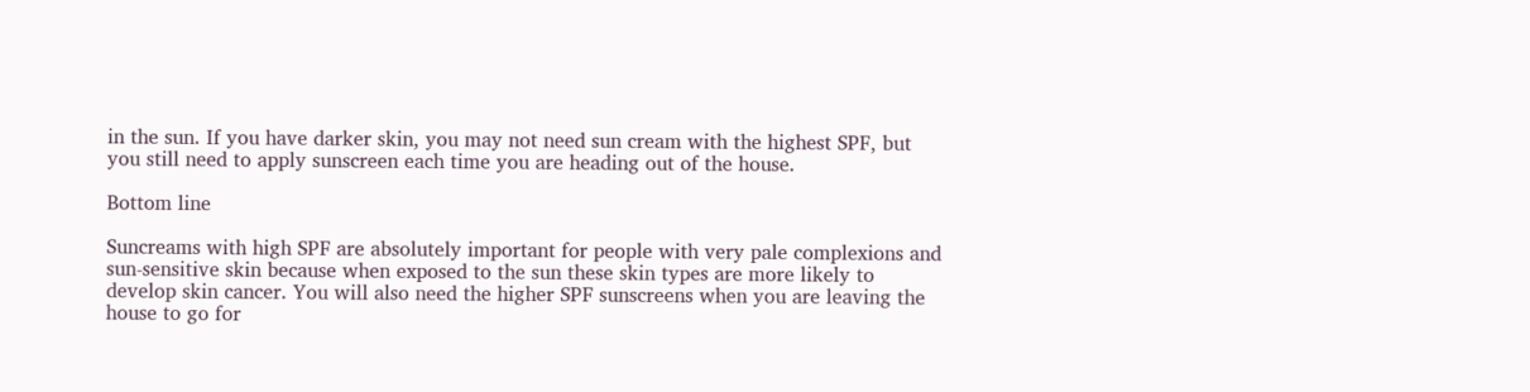in the sun. If you have darker skin, you may not need sun cream with the highest SPF, but you still need to apply sunscreen each time you are heading out of the house.

Bottom line

Suncreams with high SPF are absolutely important for people with very pale complexions and sun-sensitive skin because when exposed to the sun these skin types are more likely to develop skin cancer. You will also need the higher SPF sunscreens when you are leaving the house to go for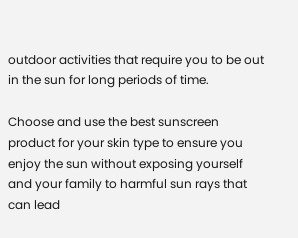outdoor activities that require you to be out in the sun for long periods of time.

Choose and use the best sunscreen product for your skin type to ensure you enjoy the sun without exposing yourself and your family to harmful sun rays that can lead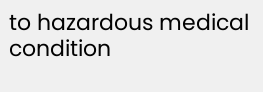to hazardous medical condition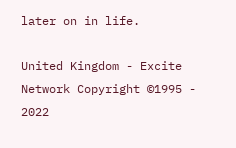later on in life.

United Kingdom - Excite Network Copyright ©1995 - 2022